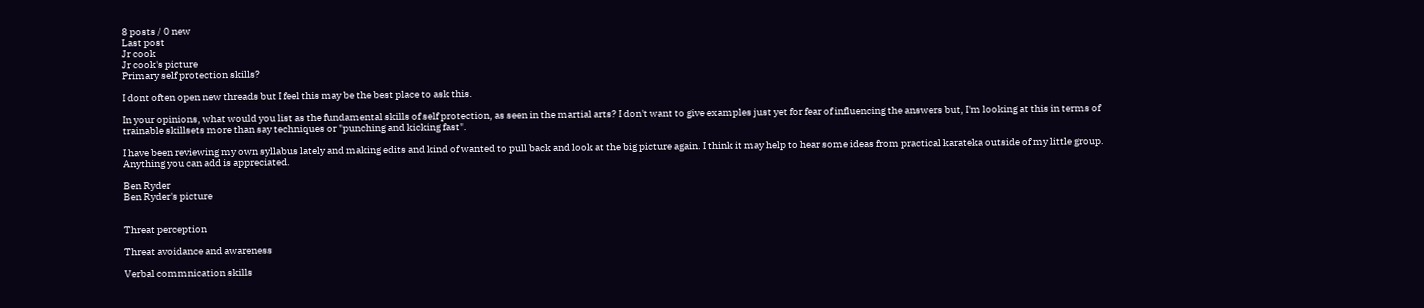8 posts / 0 new
Last post
Jr cook
Jr cook's picture
Primary self protection skills?

I dont often open new threads but I feel this may be the best place to ask this.

In your opinions, what would you list as the fundamental skills of self protection, as seen in the martial arts? I don't want to give examples just yet for fear of influencing the answers but, I'm looking at this in terms of trainable skillsets more than say techniques or "punching and kicking fast".

I have been reviewing my own syllabus lately and making edits and kind of wanted to pull back and look at the big picture again. I think it may help to hear some ideas from practical karateka outside of my little group. Anything you can add is appreciated.

Ben Ryder
Ben Ryder's picture


Threat perception

Threat avoidance and awareness

Verbal commnication skills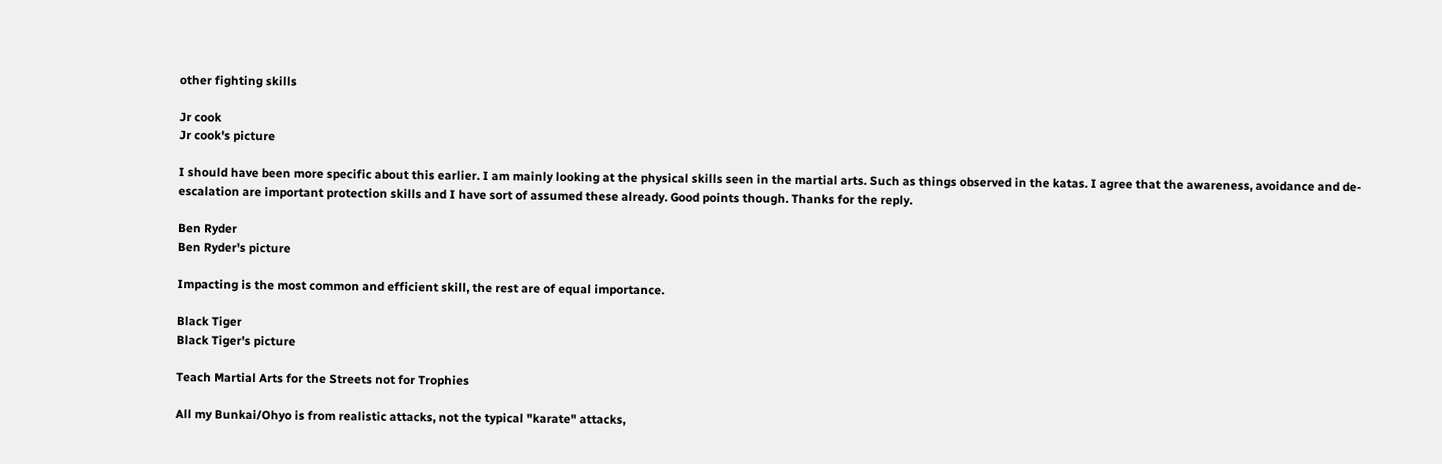other fighting skills

Jr cook
Jr cook's picture

I should have been more specific about this earlier. I am mainly looking at the physical skills seen in the martial arts. Such as things observed in the katas. I agree that the awareness, avoidance and de-escalation are important protection skills and I have sort of assumed these already. Good points though. Thanks for the reply.

Ben Ryder
Ben Ryder's picture

Impacting is the most common and efficient skill, the rest are of equal importance.

Black Tiger
Black Tiger's picture

Teach Martial Arts for the Streets not for Trophies

All my Bunkai/Ohyo is from realistic attacks, not the typical "karate" attacks,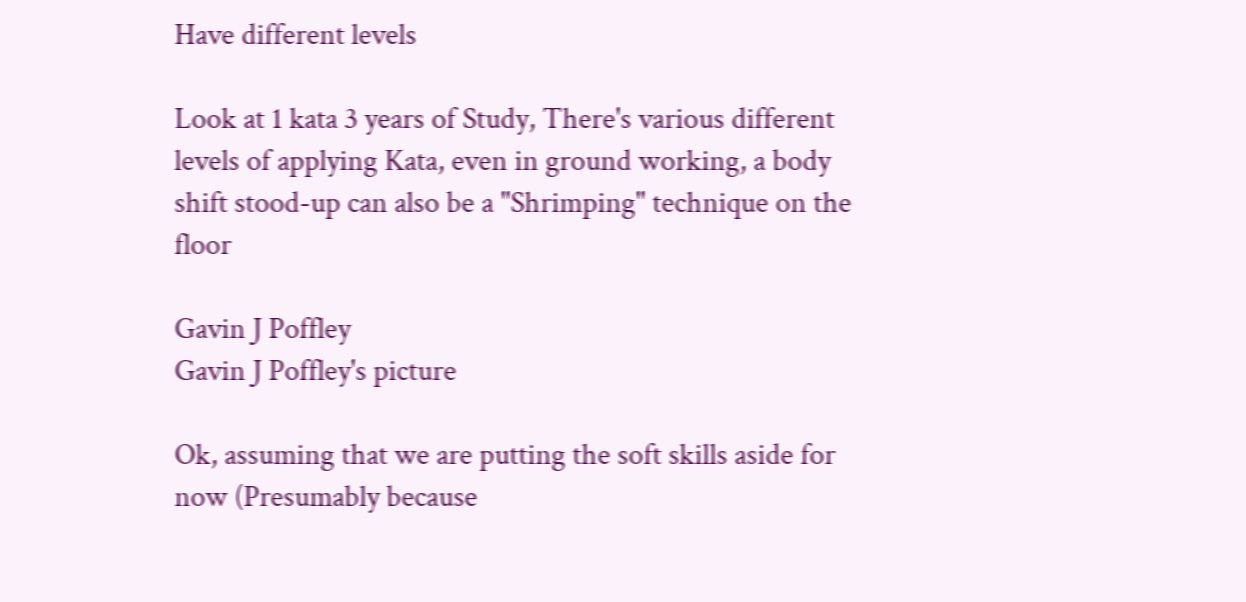Have different levels

Look at 1 kata 3 years of Study, There's various different levels of applying Kata, even in ground working, a body shift stood-up can also be a "Shrimping" technique on the floor

Gavin J Poffley
Gavin J Poffley's picture

Ok, assuming that we are putting the soft skills aside for now (Presumably because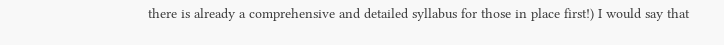there is already a comprehensive and detailed syllabus for those in place first!) I would say that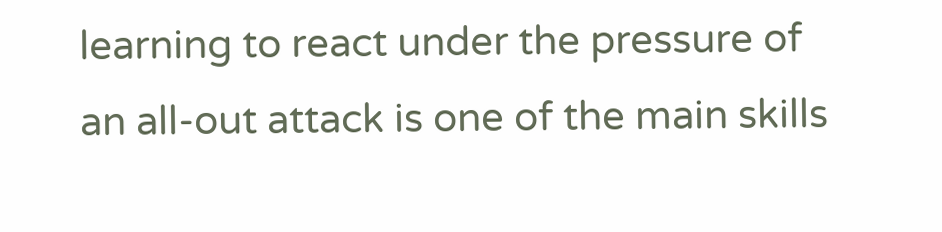learning to react under the pressure of an all-out attack is one of the main skills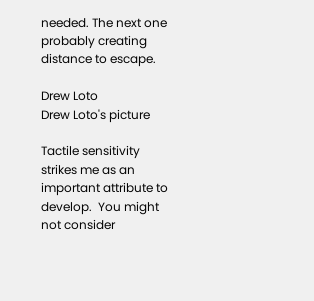needed. The next one probably creating distance to escape.

Drew Loto
Drew Loto's picture

Tactile sensitivity strikes me as an important attribute to develop.  You might not consider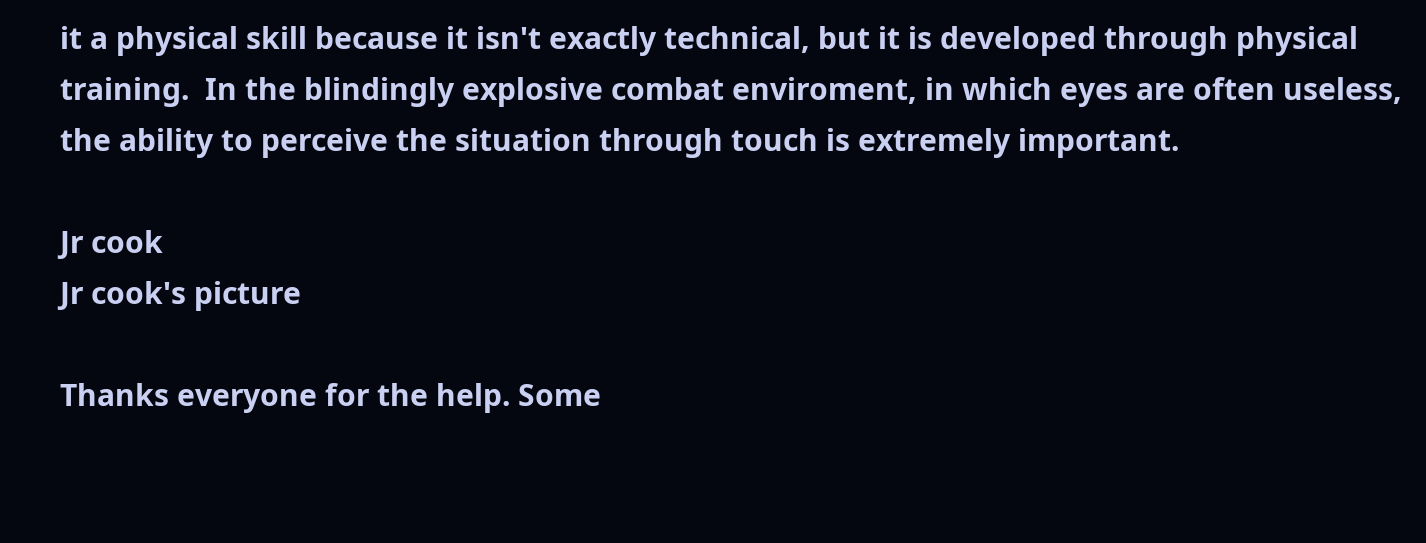it a physical skill because it isn't exactly technical, but it is developed through physical training.  In the blindingly explosive combat enviroment, in which eyes are often useless, the ability to perceive the situation through touch is extremely important.

Jr cook
Jr cook's picture

Thanks everyone for the help. Some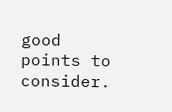good points to consider.